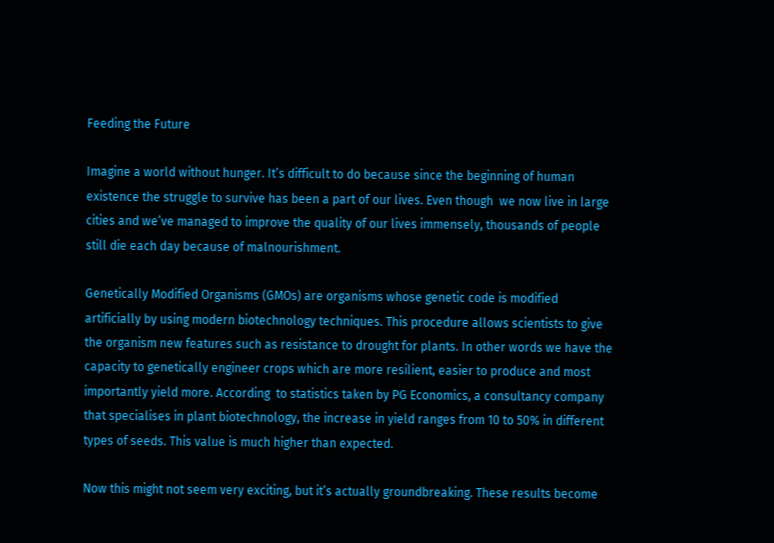Feeding the Future

Imagine a world without hunger. It’s difficult to do because since the beginning of human existence the struggle to survive has been a part of our lives. Even though  we now live in large cities and we’ve managed to improve the quality of our lives immensely, thousands of people still die each day because of malnourishment.

Genetically Modified Organisms (GMOs) are organisms whose genetic code is modified artificially by using modern biotechnology techniques. This procedure allows scientists to give the organism new features such as resistance to drought for plants. In other words we have the capacity to genetically engineer crops which are more resilient, easier to produce and most importantly yield more. According  to statistics taken by PG Economics, a consultancy company that specialises in plant biotechnology, the increase in yield ranges from 10 to 50% in different types of seeds. This value is much higher than expected.

Now this might not seem very exciting, but it’s actually groundbreaking. These results become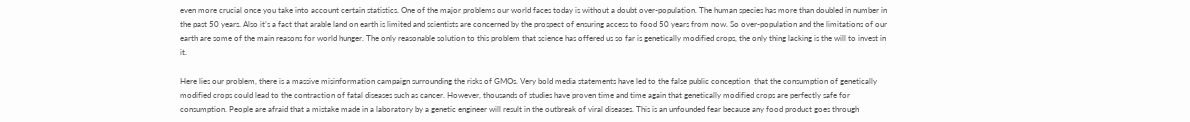even more crucial once you take into account certain statistics. One of the major problems our world faces today is without a doubt over-population. The human species has more than doubled in number in the past 50 years. Also it’s a fact that arable land on earth is limited and scientists are concerned by the prospect of ensuring access to food 50 years from now. So over-population and the limitations of our earth are some of the main reasons for world hunger. The only reasonable solution to this problem that science has offered us so far is genetically modified crops, the only thing lacking is the will to invest in it.

Here lies our problem, there is a massive misinformation campaign surrounding the risks of GMOs. Very bold media statements have led to the false public conception  that the consumption of genetically modified crops could lead to the contraction of fatal diseases such as cancer. However, thousands of studies have proven time and time again that genetically modified crops are perfectly safe for consumption. People are afraid that a mistake made in a laboratory by a genetic engineer will result in the outbreak of viral diseases. This is an unfounded fear because any food product goes through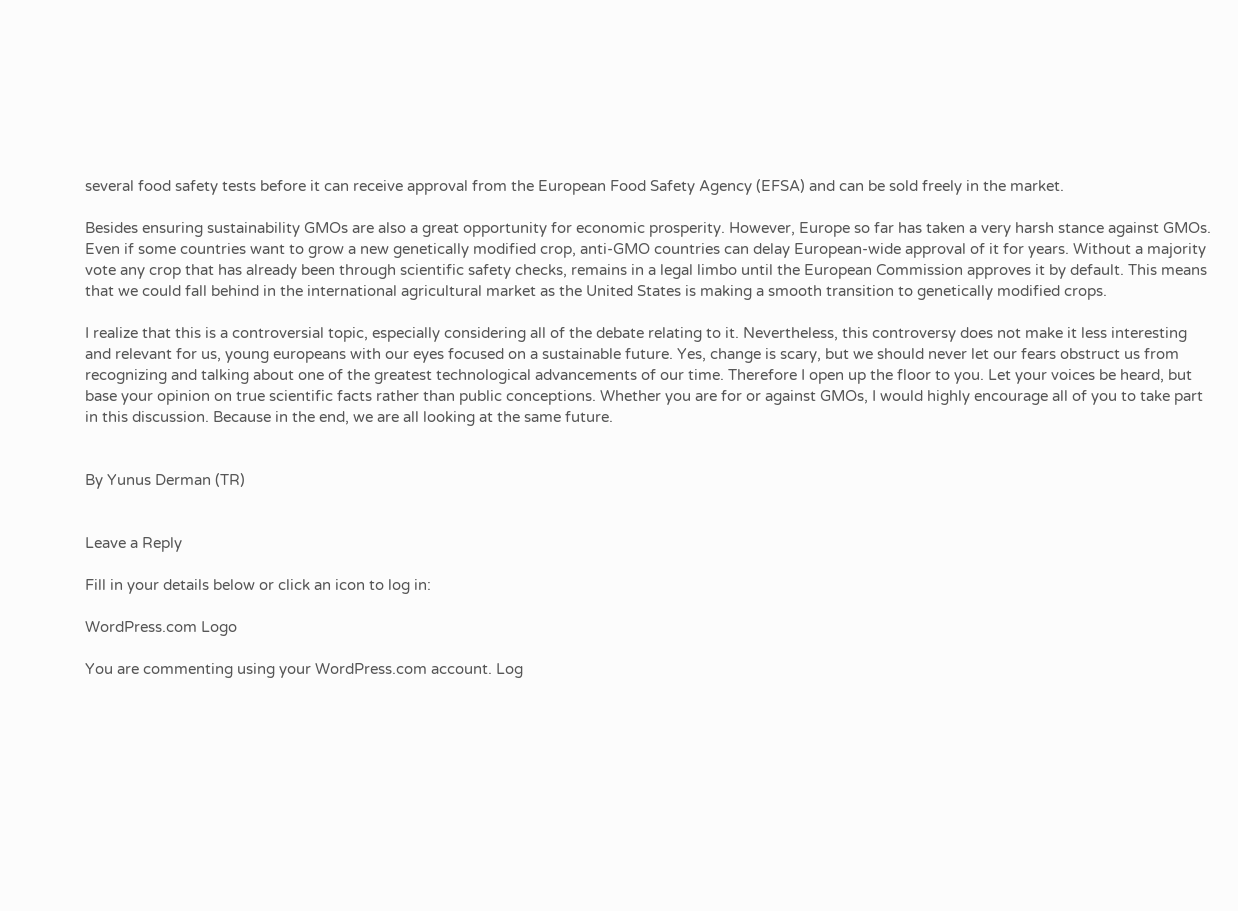several food safety tests before it can receive approval from the European Food Safety Agency (EFSA) and can be sold freely in the market.

Besides ensuring sustainability GMOs are also a great opportunity for economic prosperity. However, Europe so far has taken a very harsh stance against GMOs. Even if some countries want to grow a new genetically modified crop, anti-GMO countries can delay European-wide approval of it for years. Without a majority vote any crop that has already been through scientific safety checks, remains in a legal limbo until the European Commission approves it by default. This means that we could fall behind in the international agricultural market as the United States is making a smooth transition to genetically modified crops.

I realize that this is a controversial topic, especially considering all of the debate relating to it. Nevertheless, this controversy does not make it less interesting and relevant for us, young europeans with our eyes focused on a sustainable future. Yes, change is scary, but we should never let our fears obstruct us from recognizing and talking about one of the greatest technological advancements of our time. Therefore I open up the floor to you. Let your voices be heard, but base your opinion on true scientific facts rather than public conceptions. Whether you are for or against GMOs, I would highly encourage all of you to take part in this discussion. Because in the end, we are all looking at the same future.


By Yunus Derman (TR)


Leave a Reply

Fill in your details below or click an icon to log in:

WordPress.com Logo

You are commenting using your WordPress.com account. Log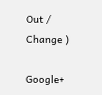Out /  Change )

Google+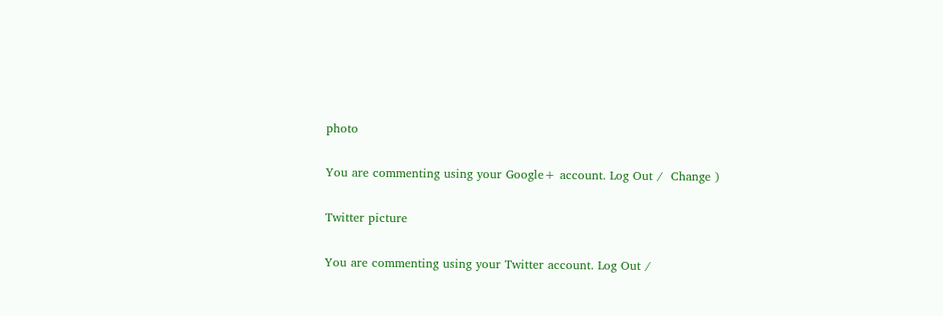photo

You are commenting using your Google+ account. Log Out /  Change )

Twitter picture

You are commenting using your Twitter account. Log Out /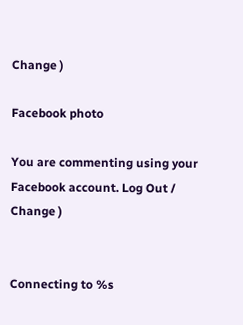Change )

Facebook photo

You are commenting using your Facebook account. Log Out /  Change )


Connecting to %s